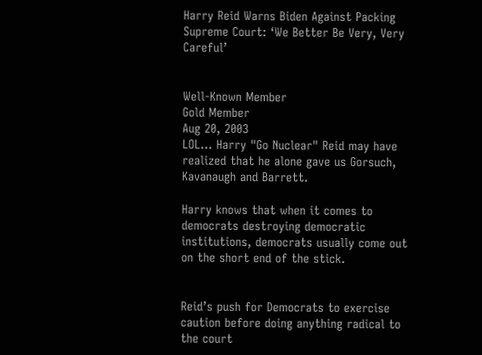Harry Reid Warns Biden Against Packing Supreme Court: ‘We Better Be Very, Very Careful’


Well-Known Member
Gold Member
Aug 20, 2003
LOL... Harry "Go Nuclear" Reid may have realized that he alone gave us Gorsuch, Kavanaugh and Barrett.

Harry knows that when it comes to democrats destroying democratic institutions, democrats usually come out on the short end of the stick.


Reid’s push for Democrats to exercise caution before doing anything radical to the court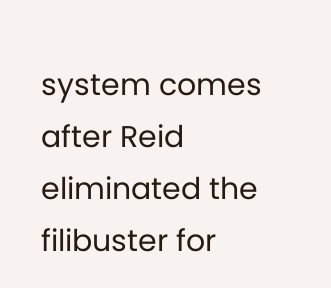system comes after Reid eliminated the filibuster for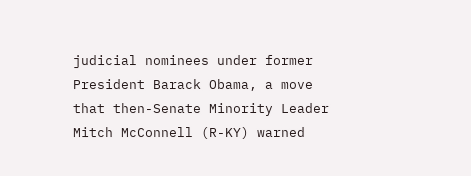judicial nominees under former President Barack Obama, a move that then-Senate Minority Leader Mitch McConnell (R-KY) warned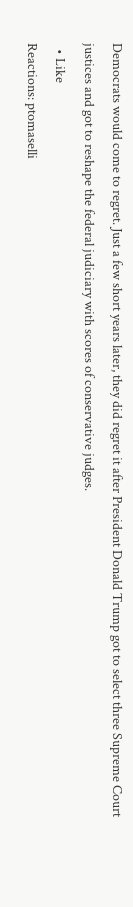Democrats would come to regret. Just a few short years later, they did regret it after President Donald Trump got to select three Supreme Court justices and got to reshape the federal judiciary with scores of conservative judges.
  • Like
Reactions: ptomaselli